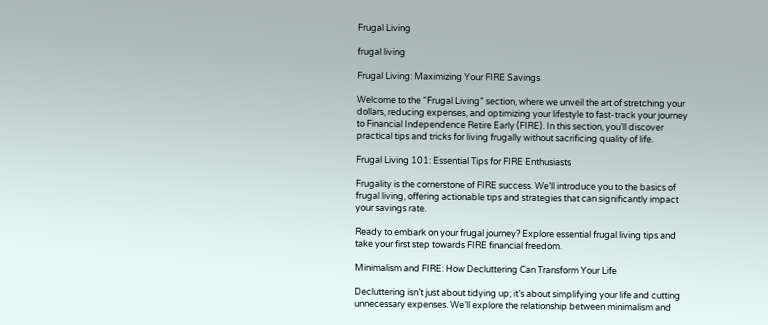Frugal Living

frugal living

Frugal Living: Maximizing Your FIRE Savings

Welcome to the “Frugal Living” section, where we unveil the art of stretching your dollars, reducing expenses, and optimizing your lifestyle to fast-track your journey to Financial Independence Retire Early (FIRE). In this section, you’ll discover practical tips and tricks for living frugally without sacrificing quality of life.

Frugal Living 101: Essential Tips for FIRE Enthusiasts

Frugality is the cornerstone of FIRE success. We’ll introduce you to the basics of frugal living, offering actionable tips and strategies that can significantly impact your savings rate.

Ready to embark on your frugal journey? Explore essential frugal living tips and take your first step towards FIRE financial freedom.

Minimalism and FIRE: How Decluttering Can Transform Your Life

Decluttering isn’t just about tidying up; it’s about simplifying your life and cutting unnecessary expenses. We’ll explore the relationship between minimalism and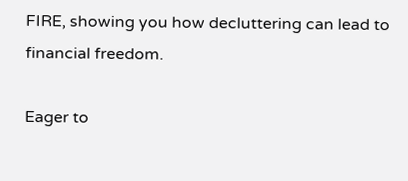FIRE, showing you how decluttering can lead to financial freedom.

Eager to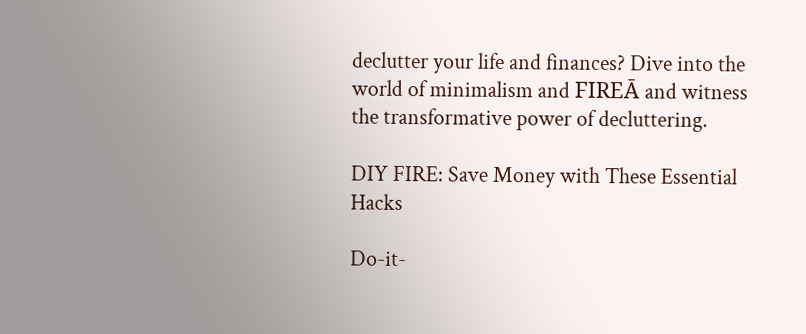declutter your life and finances? Dive into the world of minimalism and FIREĀ and witness the transformative power of decluttering.

DIY FIRE: Save Money with These Essential Hacks

Do-it-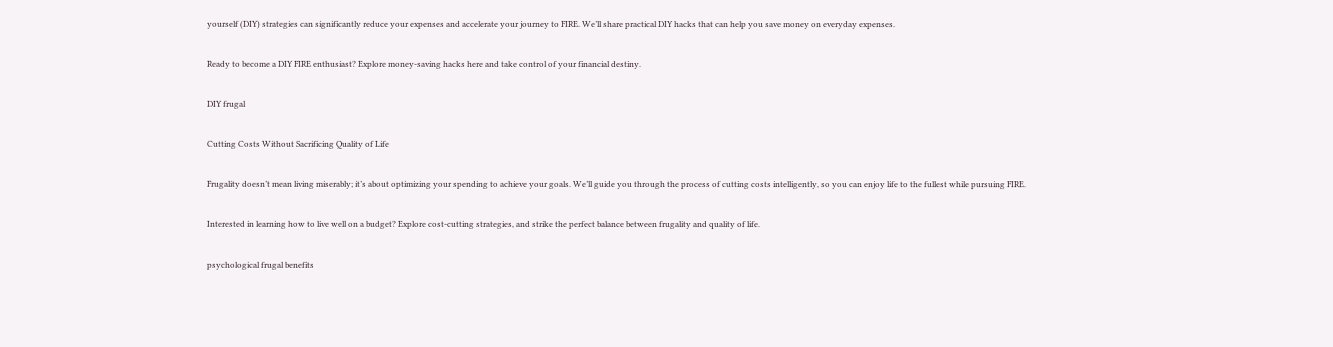yourself (DIY) strategies can significantly reduce your expenses and accelerate your journey to FIRE. We’ll share practical DIY hacks that can help you save money on everyday expenses.

Ready to become a DIY FIRE enthusiast? Explore money-saving hacks here and take control of your financial destiny.

DIY frugal

Cutting Costs Without Sacrificing Quality of Life

Frugality doesn’t mean living miserably; it’s about optimizing your spending to achieve your goals. We’ll guide you through the process of cutting costs intelligently, so you can enjoy life to the fullest while pursuing FIRE.

Interested in learning how to live well on a budget? Explore cost-cutting strategies, and strike the perfect balance between frugality and quality of life.

psychological frugal benefits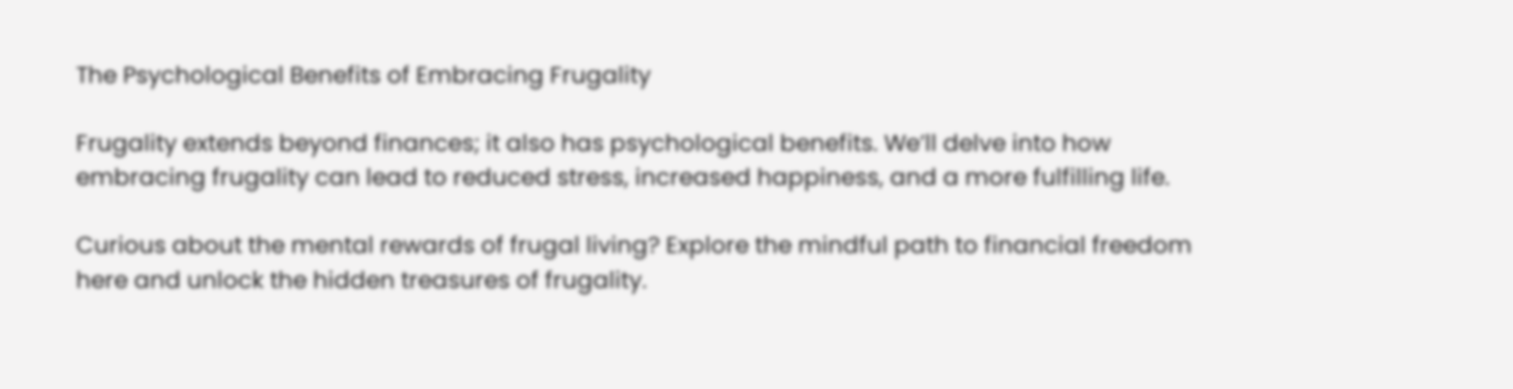The Psychological Benefits of Embracing Frugality

Frugality extends beyond finances; it also has psychological benefits. We’ll delve into how embracing frugality can lead to reduced stress, increased happiness, and a more fulfilling life.

Curious about the mental rewards of frugal living? Explore the mindful path to financial freedom here and unlock the hidden treasures of frugality.